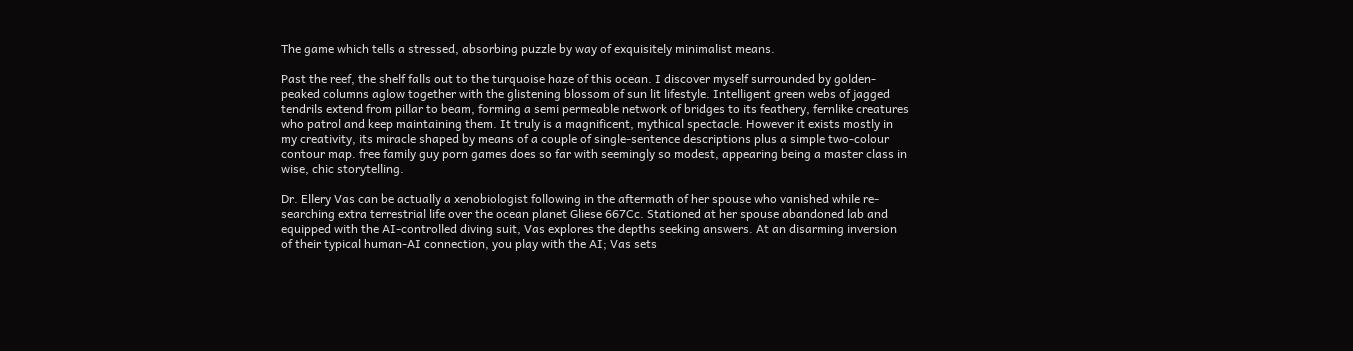The game which tells a stressed, absorbing puzzle by way of exquisitely minimalist means.

Past the reef, the shelf falls out to the turquoise haze of this ocean. I discover myself surrounded by golden-peaked columns aglow together with the glistening blossom of sun lit lifestyle. Intelligent green webs of jagged tendrils extend from pillar to beam, forming a semi permeable network of bridges to its feathery, fernlike creatures who patrol and keep maintaining them. It truly is a magnificent, mythical spectacle. However it exists mostly in my creativity, its miracle shaped by means of a couple of single-sentence descriptions plus a simple two-colour contour map. free family guy porn games does so far with seemingly so modest, appearing being a master class in wise, chic storytelling.

Dr. Ellery Vas can be actually a xenobiologist following in the aftermath of her spouse who vanished while re-searching extra terrestrial life over the ocean planet Gliese 667Cc. Stationed at her spouse abandoned lab and equipped with the AI-controlled diving suit, Vas explores the depths seeking answers. At an disarming inversion of their typical human-AI connection, you play with the AI; Vas sets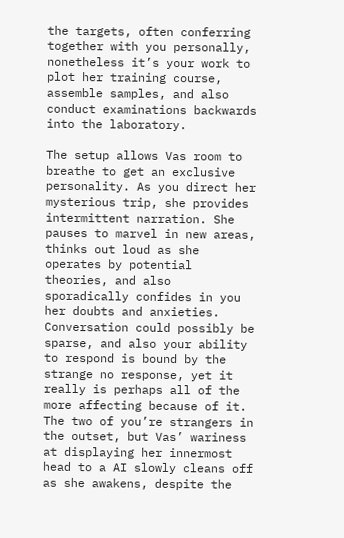the targets, often conferring together with you personally, nonetheless it’s your work to plot her training course, assemble samples, and also conduct examinations backwards into the laboratory.

The setup allows Vas room to breathe to get an exclusive personality. As you direct her mysterious trip, she provides intermittent narration. She pauses to marvel in new areas, thinks out loud as she operates by potential theories, and also sporadically confides in you her doubts and anxieties. Conversation could possibly be sparse, and also your ability to respond is bound by the strange no response, yet it really is perhaps all of the more affecting because of it. The two of you’re strangers in the outset, but Vas’ wariness at displaying her innermost head to a AI slowly cleans off as she awakens, despite the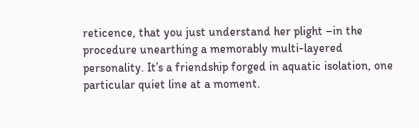reticence, that you just understand her plight –in the procedure unearthing a memorably multi-layered personality. It’s a friendship forged in aquatic isolation, one particular quiet line at a moment.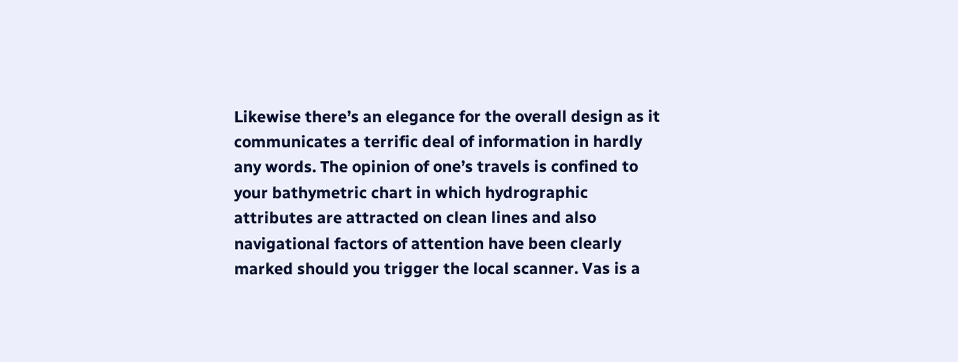Likewise there’s an elegance for the overall design as it communicates a terrific deal of information in hardly any words. The opinion of one’s travels is confined to your bathymetric chart in which hydrographic attributes are attracted on clean lines and also navigational factors of attention have been clearly marked should you trigger the local scanner. Vas is a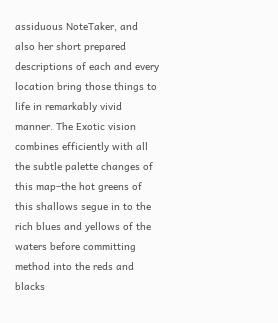assiduous NoteTaker, and also her short prepared descriptions of each and every location bring those things to life in remarkably vivid manner. The Exotic vision combines efficiently with all the subtle palette changes of this map–the hot greens of this shallows segue in to the rich blues and yellows of the waters before committing method into the reds and blacks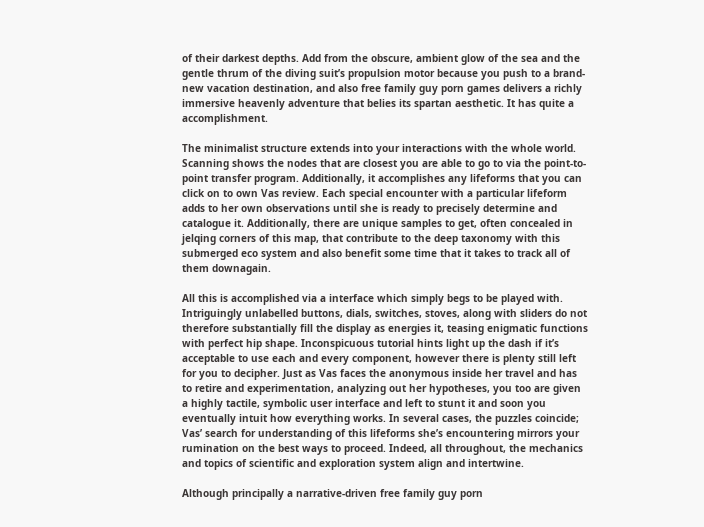of their darkest depths. Add from the obscure, ambient glow of the sea and the gentle thrum of the diving suit’s propulsion motor because you push to a brand-new vacation destination, and also free family guy porn games delivers a richly immersive heavenly adventure that belies its spartan aesthetic. It has quite a accomplishment.

The minimalist structure extends into your interactions with the whole world. Scanning shows the nodes that are closest you are able to go to via the point-to-point transfer program. Additionally, it accomplishes any lifeforms that you can click on to own Vas review. Each special encounter with a particular lifeform adds to her own observations until she is ready to precisely determine and catalogue it. Additionally, there are unique samples to get, often concealed in jelqing corners of this map, that contribute to the deep taxonomy with this submerged eco system and also benefit some time that it takes to track all of them downagain.

All this is accomplished via a interface which simply begs to be played with. Intriguingly unlabelled buttons, dials, switches, stoves, along with sliders do not therefore substantially fill the display as energies it, teasing enigmatic functions with perfect hip shape. Inconspicuous tutorial hints light up the dash if it’s acceptable to use each and every component, however there is plenty still left for you to decipher. Just as Vas faces the anonymous inside her travel and has to retire and experimentation, analyzing out her hypotheses, you too are given a highly tactile, symbolic user interface and left to stunt it and soon you eventually intuit how everything works. In several cases, the puzzles coincide; Vas’ search for understanding of this lifeforms she’s encountering mirrors your rumination on the best ways to proceed. Indeed, all throughout, the mechanics and topics of scientific and exploration system align and intertwine.

Although principally a narrative-driven free family guy porn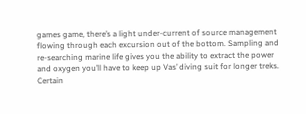games game, there’s a light under-current of source management flowing through each excursion out of the bottom. Sampling and re-searching marine life gives you the ability to extract the power and oxygen you’ll have to keep up Vas’ diving suit for longer treks. Certain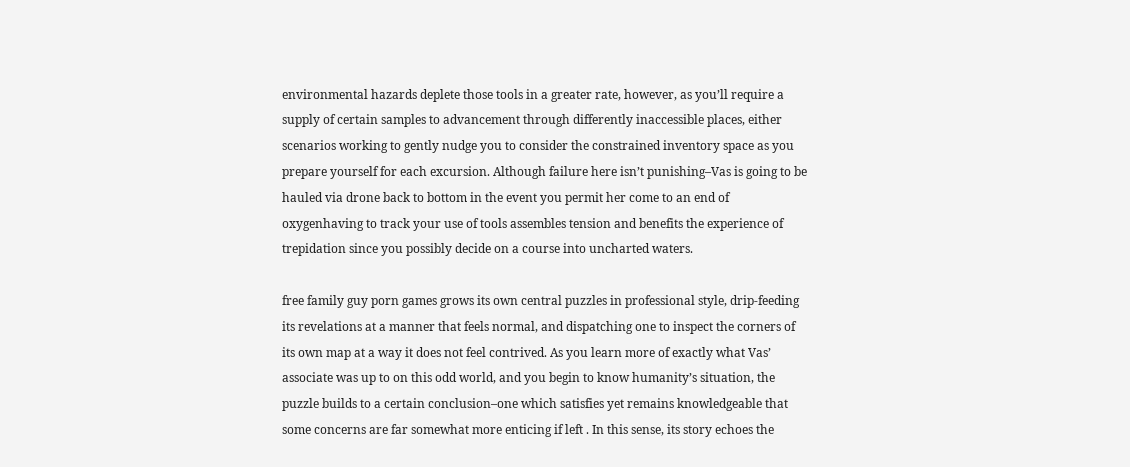environmental hazards deplete those tools in a greater rate, however, as you’ll require a supply of certain samples to advancement through differently inaccessible places, either scenarios working to gently nudge you to consider the constrained inventory space as you prepare yourself for each excursion. Although failure here isn’t punishing–Vas is going to be hauled via drone back to bottom in the event you permit her come to an end of oxygenhaving to track your use of tools assembles tension and benefits the experience of trepidation since you possibly decide on a course into uncharted waters.

free family guy porn games grows its own central puzzles in professional style, drip-feeding its revelations at a manner that feels normal, and dispatching one to inspect the corners of its own map at a way it does not feel contrived. As you learn more of exactly what Vas’ associate was up to on this odd world, and you begin to know humanity’s situation, the puzzle builds to a certain conclusion–one which satisfies yet remains knowledgeable that some concerns are far somewhat more enticing if left . In this sense, its story echoes the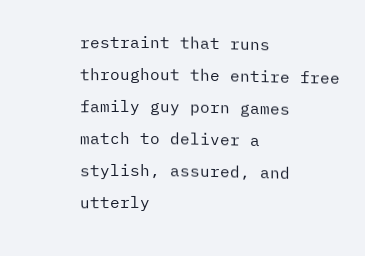restraint that runs throughout the entire free family guy porn games match to deliver a stylish, assured, and utterly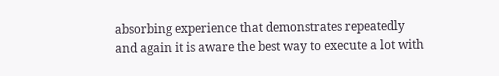absorbing experience that demonstrates repeatedly and again it is aware the best way to execute a lot with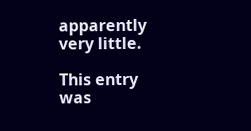apparently very little.

This entry was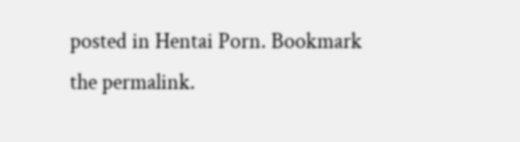posted in Hentai Porn. Bookmark the permalink.